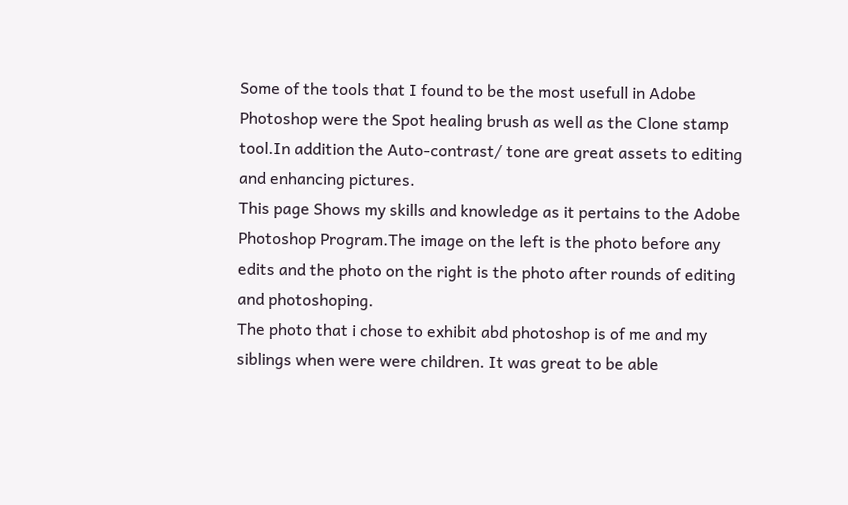Some of the tools that I found to be the most usefull in Adobe Photoshop were the Spot healing brush as well as the Clone stamp tool.In addition the Auto-contrast/ tone are great assets to editing and enhancing pictures.
This page Shows my skills and knowledge as it pertains to the Adobe Photoshop Program.The image on the left is the photo before any edits and the photo on the right is the photo after rounds of editing and photoshoping.
The photo that i chose to exhibit abd photoshop is of me and my siblings when were were children. It was great to be able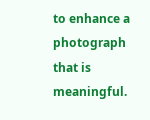to enhance a photograph that is meaningful.